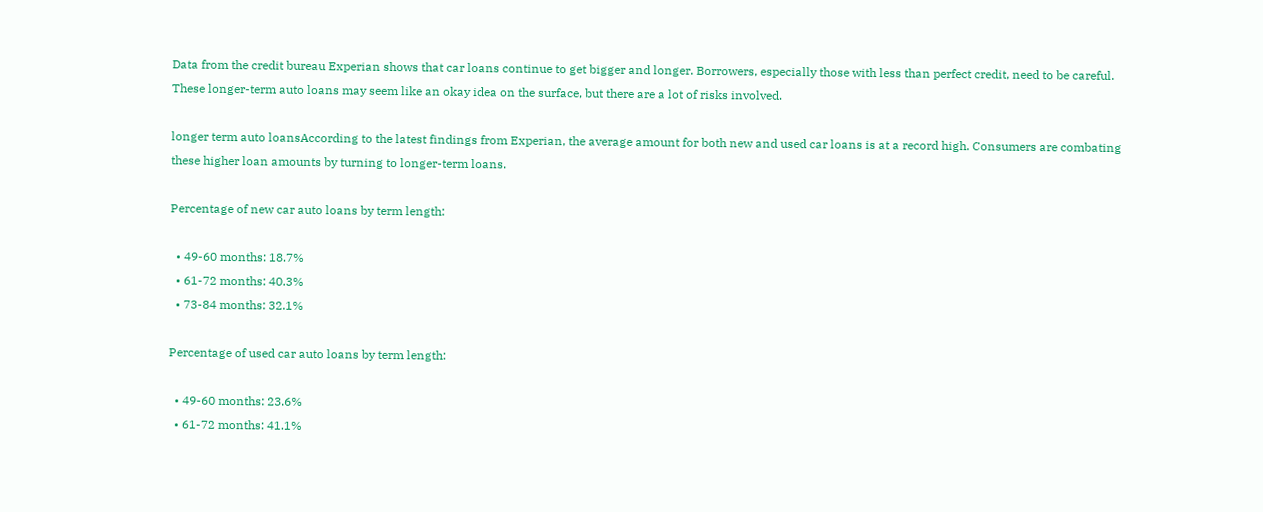Data from the credit bureau Experian shows that car loans continue to get bigger and longer. Borrowers, especially those with less than perfect credit, need to be careful. These longer-term auto loans may seem like an okay idea on the surface, but there are a lot of risks involved.

longer term auto loansAccording to the latest findings from Experian, the average amount for both new and used car loans is at a record high. Consumers are combating these higher loan amounts by turning to longer-term loans.

Percentage of new car auto loans by term length:

  • 49-60 months: 18.7%
  • 61-72 months: 40.3%
  • 73-84 months: 32.1%

Percentage of used car auto loans by term length:

  • 49-60 months: 23.6%
  • 61-72 months: 41.1%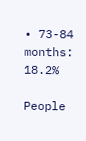• 73-84 months: 18.2%

People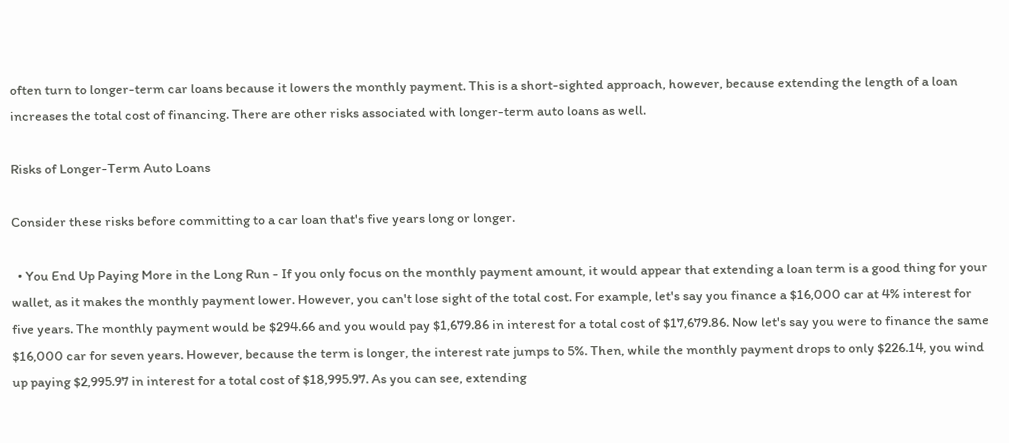often turn to longer-term car loans because it lowers the monthly payment. This is a short-sighted approach, however, because extending the length of a loan increases the total cost of financing. There are other risks associated with longer-term auto loans as well.

Risks of Longer-Term Auto Loans

Consider these risks before committing to a car loan that's five years long or longer.

  • You End Up Paying More in the Long Run - If you only focus on the monthly payment amount, it would appear that extending a loan term is a good thing for your wallet, as it makes the monthly payment lower. However, you can't lose sight of the total cost. For example, let's say you finance a $16,000 car at 4% interest for five years. The monthly payment would be $294.66 and you would pay $1,679.86 in interest for a total cost of $17,679.86. Now let's say you were to finance the same $16,000 car for seven years. However, because the term is longer, the interest rate jumps to 5%. Then, while the monthly payment drops to only $226.14, you wind up paying $2,995.97 in interest for a total cost of $18,995.97. As you can see, extending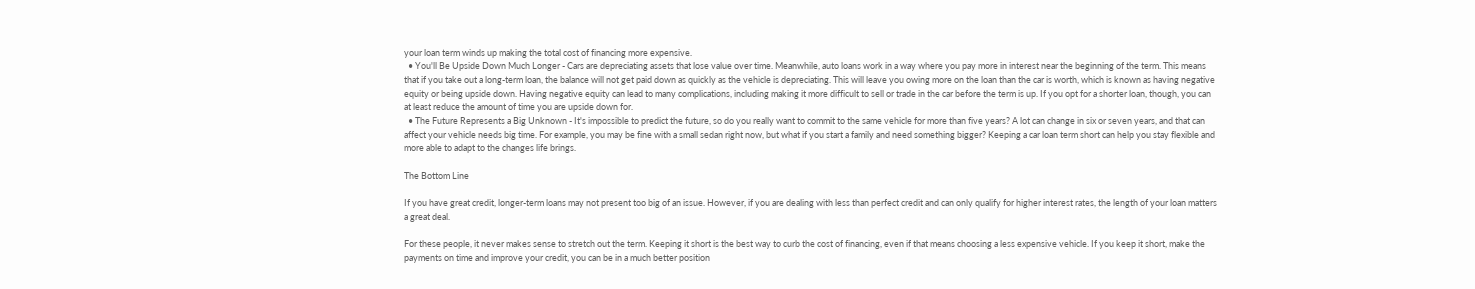your loan term winds up making the total cost of financing more expensive.
  • You'll Be Upside Down Much Longer - Cars are depreciating assets that lose value over time. Meanwhile, auto loans work in a way where you pay more in interest near the beginning of the term. This means that if you take out a long-term loan, the balance will not get paid down as quickly as the vehicle is depreciating. This will leave you owing more on the loan than the car is worth, which is known as having negative equity or being upside down. Having negative equity can lead to many complications, including making it more difficult to sell or trade in the car before the term is up. If you opt for a shorter loan, though, you can at least reduce the amount of time you are upside down for.
  • The Future Represents a Big Unknown - It's impossible to predict the future, so do you really want to commit to the same vehicle for more than five years? A lot can change in six or seven years, and that can affect your vehicle needs big time. For example, you may be fine with a small sedan right now, but what if you start a family and need something bigger? Keeping a car loan term short can help you stay flexible and more able to adapt to the changes life brings.

The Bottom Line

If you have great credit, longer-term loans may not present too big of an issue. However, if you are dealing with less than perfect credit and can only qualify for higher interest rates, the length of your loan matters a great deal.

For these people, it never makes sense to stretch out the term. Keeping it short is the best way to curb the cost of financing, even if that means choosing a less expensive vehicle. If you keep it short, make the payments on time and improve your credit, you can be in a much better position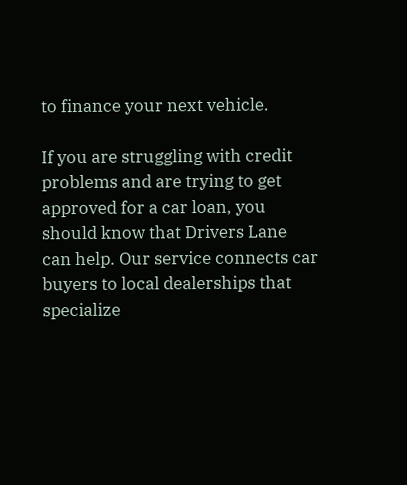to finance your next vehicle.

If you are struggling with credit problems and are trying to get approved for a car loan, you should know that Drivers Lane can help. Our service connects car buyers to local dealerships that specialize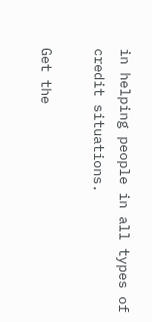in helping people in all types of credit situations.

Get the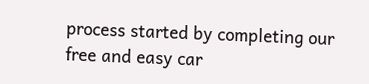process started by completing our free and easy car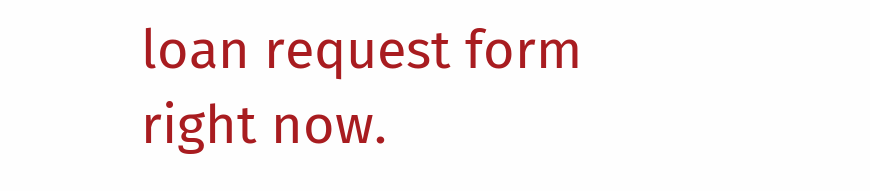loan request form right now.